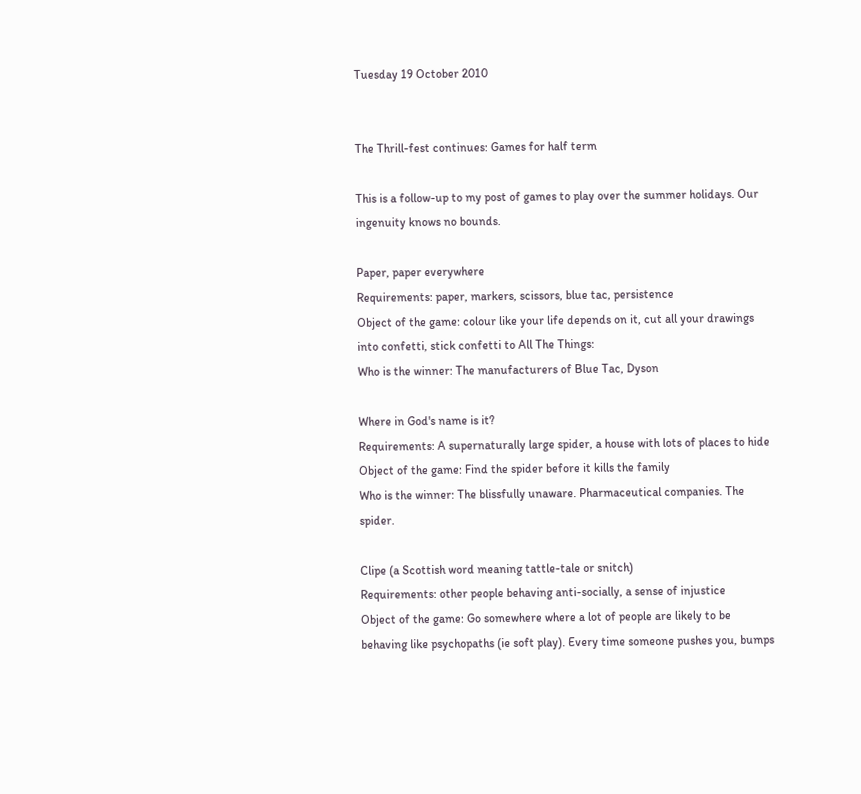Tuesday 19 October 2010


The Thrill-fest continues: Games for half term

This is a follow-up to my post of games to play over the summer holidays. Our ingenuity knows no bounds.

Paper, paper everywhere
Requirements: paper, markers, scissors, blue tac, persistence
Object of the game: colour like your life depends on it, cut all your drawings into confetti, stick confetti to All The Things:
Who is the winner: The manufacturers of Blue Tac, Dyson

Where in God's name is it?
Requirements: A supernaturally large spider, a house with lots of places to hide
Object of the game: Find the spider before it kills the family
Who is the winner: The blissfully unaware. Pharmaceutical companies. The spider.

Clipe (a Scottish word meaning tattle-tale or snitch)
Requirements: other people behaving anti-socially, a sense of injustice
Object of the game: Go somewhere where a lot of people are likely to be behaving like psychopaths (ie soft play). Every time someone pushes you, bumps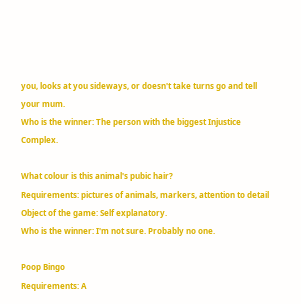you, looks at you sideways, or doesn't take turns go and tell your mum.
Who is the winner: The person with the biggest Injustice Complex.

What colour is this animal's pubic hair?
Requirements: pictures of animals, markers, attention to detail
Object of the game: Self explanatory.
Who is the winner: I'm not sure. Probably no one.

Poop Bingo
Requirements: A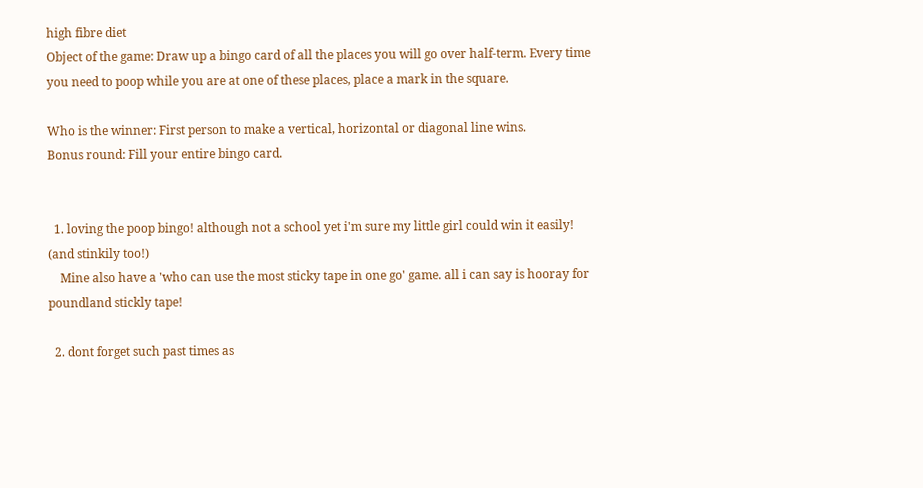high fibre diet
Object of the game: Draw up a bingo card of all the places you will go over half-term. Every time you need to poop while you are at one of these places, place a mark in the square.

Who is the winner: First person to make a vertical, horizontal or diagonal line wins.
Bonus round: Fill your entire bingo card.


  1. loving the poop bingo! although not a school yet i'm sure my little girl could win it easily! (and stinkily too!)
    Mine also have a 'who can use the most sticky tape in one go' game. all i can say is hooray for poundland stickly tape!

  2. dont forget such past times as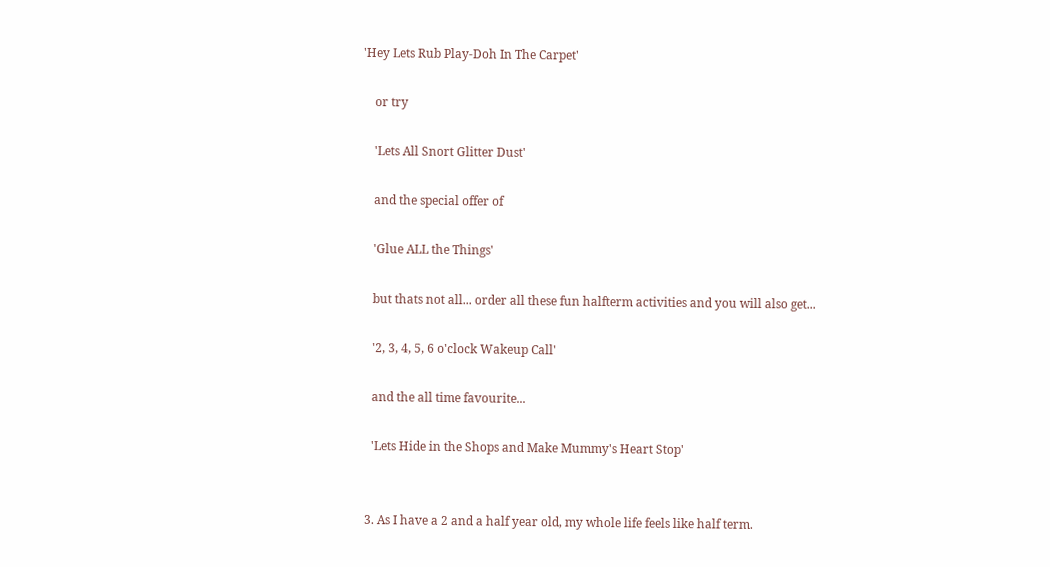'Hey Lets Rub Play-Doh In The Carpet'

    or try

    'Lets All Snort Glitter Dust'

    and the special offer of

    'Glue ALL the Things'

    but thats not all... order all these fun halfterm activities and you will also get...

    '2, 3, 4, 5, 6 o'clock Wakeup Call'

    and the all time favourite...

    'Lets Hide in the Shops and Make Mummy's Heart Stop'


  3. As I have a 2 and a half year old, my whole life feels like half term.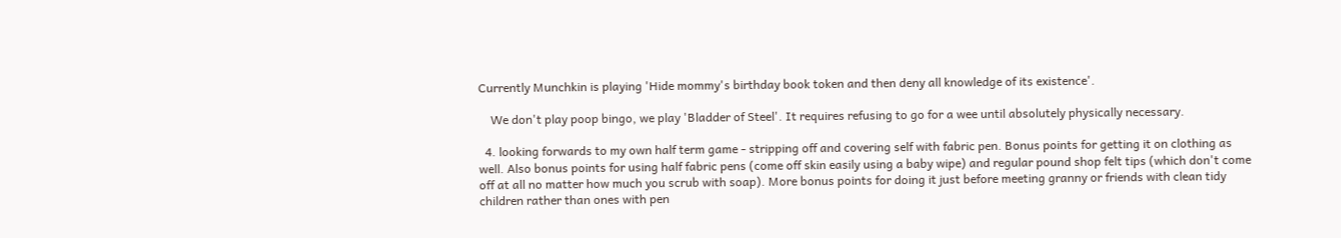Currently Munchkin is playing 'Hide mommy's birthday book token and then deny all knowledge of its existence'.

    We don't play poop bingo, we play 'Bladder of Steel'. It requires refusing to go for a wee until absolutely physically necessary.

  4. looking forwards to my own half term game - stripping off and covering self with fabric pen. Bonus points for getting it on clothing as well. Also bonus points for using half fabric pens (come off skin easily using a baby wipe) and regular pound shop felt tips (which don't come off at all no matter how much you scrub with soap). More bonus points for doing it just before meeting granny or friends with clean tidy children rather than ones with pen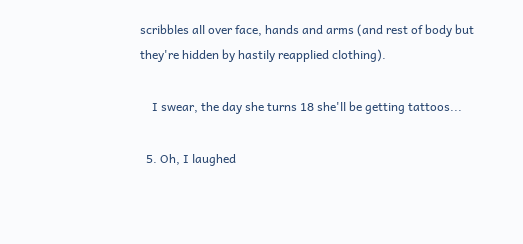scribbles all over face, hands and arms (and rest of body but they're hidden by hastily reapplied clothing).

    I swear, the day she turns 18 she'll be getting tattoos...

  5. Oh, I laughed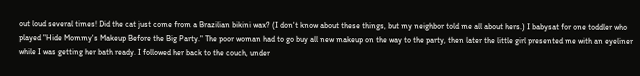out loud several times! Did the cat just come from a Brazilian bikini wax? (I don't know about these things, but my neighbor told me all about hers.) I babysat for one toddler who played "Hide Mommy's Makeup Before the Big Party." The poor woman had to go buy all new makeup on the way to the party, then later the little girl presented me with an eyeliner while I was getting her bath ready. I followed her back to the couch, under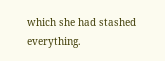which she had stashed everything.